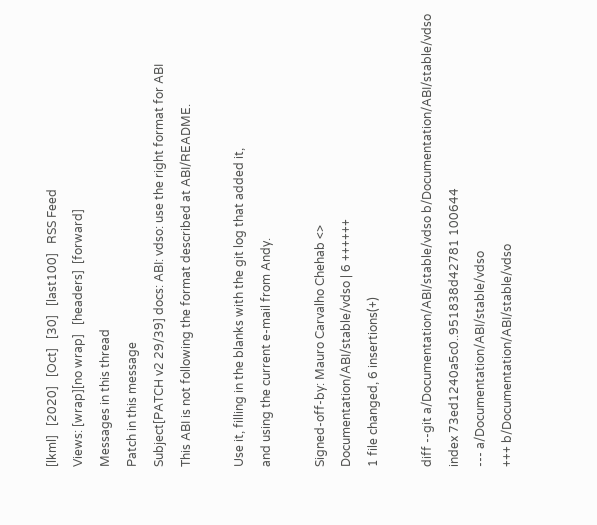[lkml]   [2020]   [Oct]   [30]   [last100]   RSS Feed
Views: [wrap][no wrap]   [headers]  [forward]
Messages in this thread
Patch in this message
Subject[PATCH v2 29/39] docs: ABI: vdso: use the right format for ABI
This ABI is not following the format described at ABI/README.

Use it, filling in the blanks with the git log that added it,
and using the current e-mail from Andy.

Signed-off-by: Mauro Carvalho Chehab <>
Documentation/ABI/stable/vdso | 6 ++++++
1 file changed, 6 insertions(+)

diff --git a/Documentation/ABI/stable/vdso b/Documentation/ABI/stable/vdso
index 73ed1240a5c0..951838d42781 100644
--- a/Documentation/ABI/stable/vdso
+++ b/Documentation/ABI/stable/vdso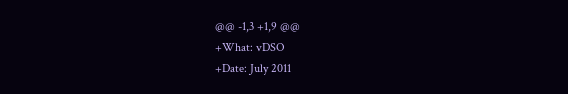@@ -1,3 +1,9 @@
+What: vDSO
+Date: July 2011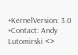+KernelVersion: 3.0
+Contact: Andy Lutomirski <>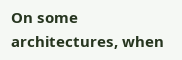On some architectures, when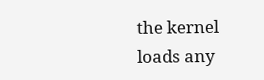the kernel loads any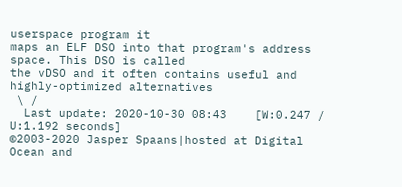userspace program it
maps an ELF DSO into that program's address space. This DSO is called
the vDSO and it often contains useful and highly-optimized alternatives
 \ /
  Last update: 2020-10-30 08:43    [W:0.247 / U:1.192 seconds]
©2003-2020 Jasper Spaans|hosted at Digital Ocean and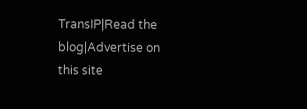TransIP|Read the blog|Advertise on this site